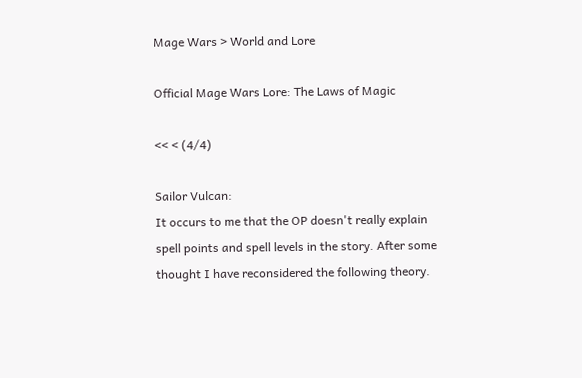Mage Wars > World and Lore

Official Mage Wars Lore: The Laws of Magic

<< < (4/4)

Sailor Vulcan:
It occurs to me that the OP doesn't really explain spell points and spell levels in the story. After some thought I have reconsidered the following theory.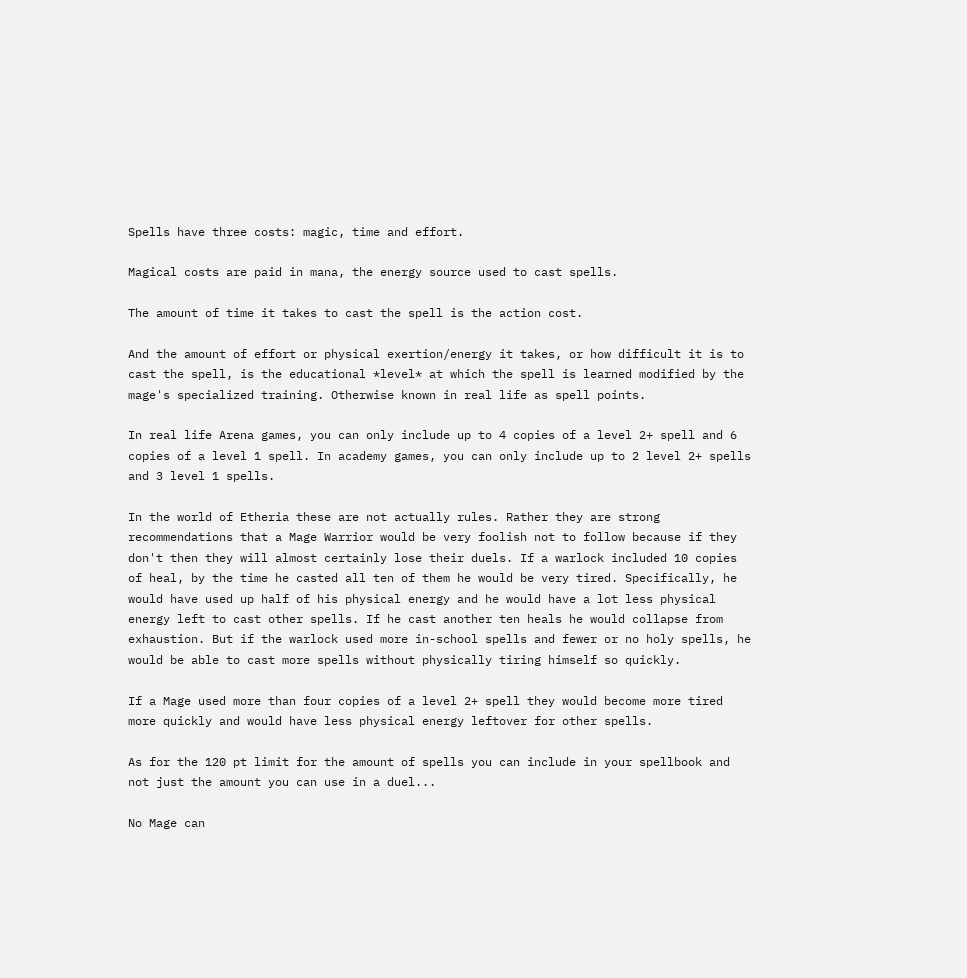Spells have three costs: magic, time and effort.

Magical costs are paid in mana, the energy source used to cast spells.

The amount of time it takes to cast the spell is the action cost.

And the amount of effort or physical exertion/energy it takes, or how difficult it is to cast the spell, is the educational *level* at which the spell is learned modified by the mage's specialized training. Otherwise known in real life as spell points.

In real life Arena games, you can only include up to 4 copies of a level 2+ spell and 6 copies of a level 1 spell. In academy games, you can only include up to 2 level 2+ spells and 3 level 1 spells.

In the world of Etheria these are not actually rules. Rather they are strong recommendations that a Mage Warrior would be very foolish not to follow because if they don't then they will almost certainly lose their duels. If a warlock included 10 copies of heal, by the time he casted all ten of them he would be very tired. Specifically, he would have used up half of his physical energy and he would have a lot less physical energy left to cast other spells. If he cast another ten heals he would collapse from exhaustion. But if the warlock used more in-school spells and fewer or no holy spells, he would be able to cast more spells without physically tiring himself so quickly.

If a Mage used more than four copies of a level 2+ spell they would become more tired more quickly and would have less physical energy leftover for other spells.

As for the 120 pt limit for the amount of spells you can include in your spellbook and not just the amount you can use in a duel...

No Mage can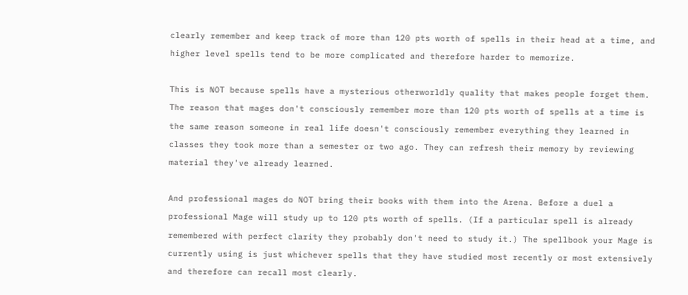clearly remember and keep track of more than 120 pts worth of spells in their head at a time, and higher level spells tend to be more complicated and therefore harder to memorize.

This is NOT because spells have a mysterious otherworldly quality that makes people forget them. The reason that mages don't consciously remember more than 120 pts worth of spells at a time is the same reason someone in real life doesn't consciously remember everything they learned in classes they took more than a semester or two ago. They can refresh their memory by reviewing material they've already learned.

And professional mages do NOT bring their books with them into the Arena. Before a duel a professional Mage will study up to 120 pts worth of spells. (If a particular spell is already remembered with perfect clarity they probably don't need to study it.) The spellbook your Mage is currently using is just whichever spells that they have studied most recently or most extensively and therefore can recall most clearly.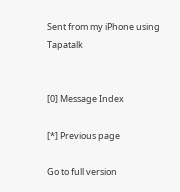Sent from my iPhone using Tapatalk


[0] Message Index

[*] Previous page

Go to full version